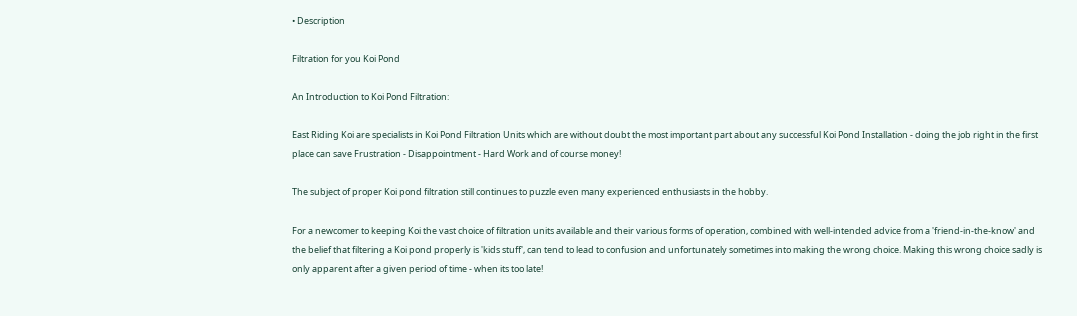• Description

Filtration for you Koi Pond

An Introduction to Koi Pond Filtration:

East Riding Koi are specialists in Koi Pond Filtration Units which are without doubt the most important part about any successful Koi Pond Installation - doing the job right in the first place can save Frustration - Disappointment - Hard Work and of course money!

The subject of proper Koi pond filtration still continues to puzzle even many experienced enthusiasts in the hobby.

For a newcomer to keeping Koi the vast choice of filtration units available and their various forms of operation, combined with well-intended advice from a 'friend-in-the-know' and the belief that filtering a Koi pond properly is 'kids stuff', can tend to lead to confusion and unfortunately sometimes into making the wrong choice. Making this wrong choice sadly is only apparent after a given period of time - when its too late!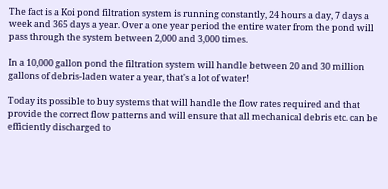The fact is a Koi pond filtration system is running constantly, 24 hours a day, 7 days a week and 365 days a year. Over a one year period the entire water from the pond will pass through the system between 2,000 and 3,000 times.

In a 10,000 gallon pond the filtration system will handle between 20 and 30 million gallons of debris-laden water a year, that's a lot of water!

Today its possible to buy systems that will handle the flow rates required and that provide the correct flow patterns and will ensure that all mechanical debris etc. can be efficiently discharged to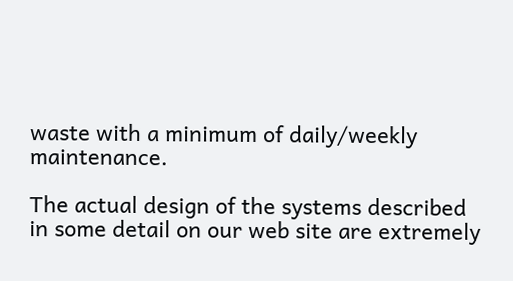waste with a minimum of daily/weekly maintenance.

The actual design of the systems described in some detail on our web site are extremely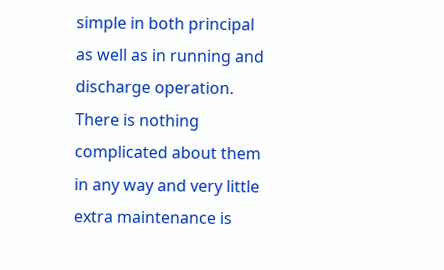simple in both principal as well as in running and discharge operation.  There is nothing complicated about them in any way and very little extra maintenance is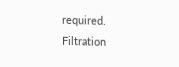required. Filtration